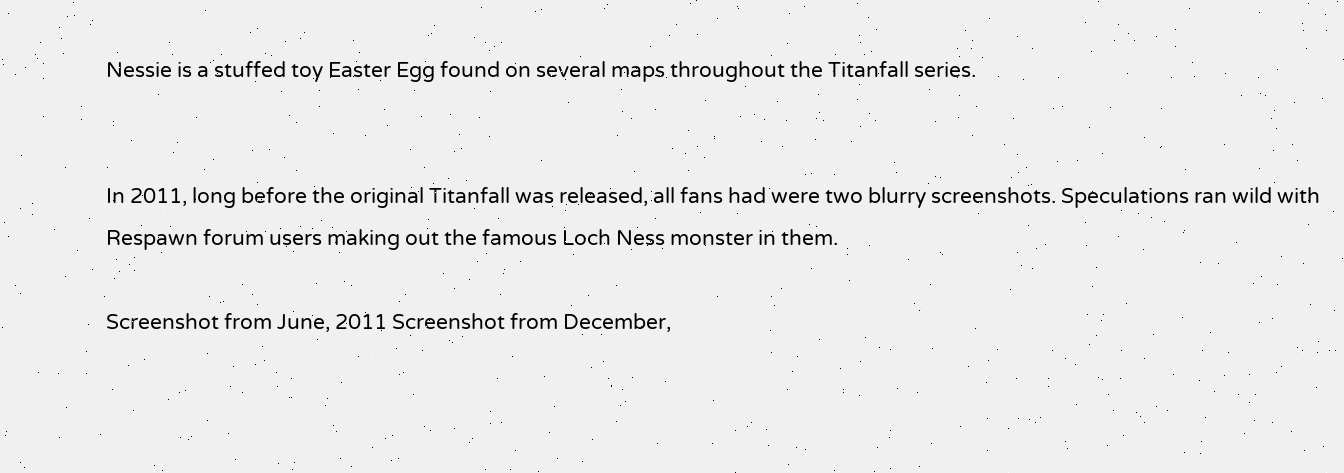Nessie is a stuffed toy Easter Egg found on several maps throughout the Titanfall series.


In 2011, long before the original Titanfall was released, all fans had were two blurry screenshots. Speculations ran wild with Respawn forum users making out the famous Loch Ness monster in them.

Screenshot from June, 2011 Screenshot from December,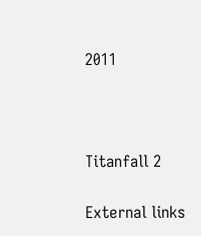2011



Titanfall 2

External links